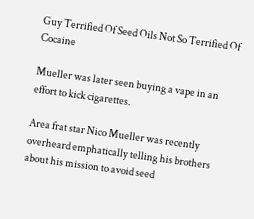Guy Terrified Of Seed Oils Not So Terrified Of Cocaine

Mueller was later seen buying a vape in an effort to kick cigarettes.

Area frat star Nico Mueller was recently overheard emphatically telling his brothers about his mission to avoid seed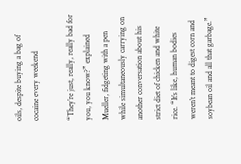oils, despite buying a bag of cocaine every weekend

“They’re just, really, really bad for you, you know?” explained Mueller, fidgeting with a pen while simultaneously carrying on another conversation about his strict diet of chicken and white rice. “It’s like, human bodies weren’t meant to digest corn and soybean oil and all that garbage.”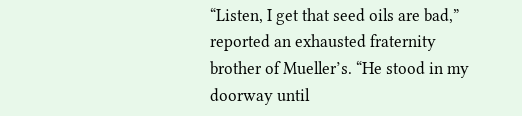“Listen, I get that seed oils are bad,” reported an exhausted fraternity brother of Mueller’s. “He stood in my doorway until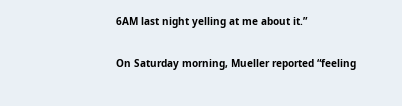6AM last night yelling at me about it.”

On Saturday morning, Mueller reported “feeling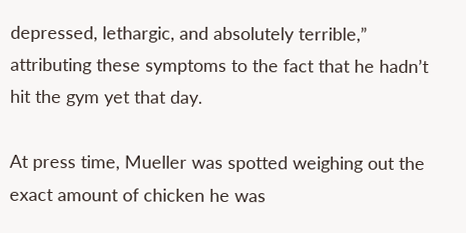depressed, lethargic, and absolutely terrible,” attributing these symptoms to the fact that he hadn’t hit the gym yet that day.

At press time, Mueller was spotted weighing out the exact amount of chicken he was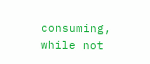consuming, while not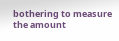bothering to measure the amount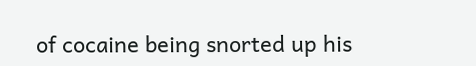of cocaine being snorted up his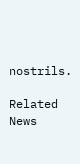nostrils.

Related News